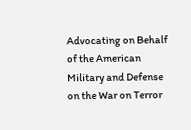Advocating on Behalf of the American Military and Defense on the War on Terror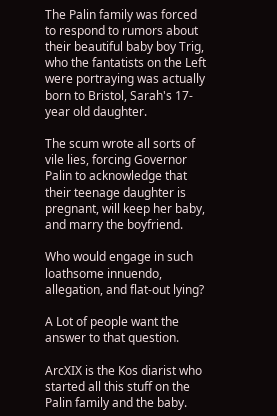The Palin family was forced to respond to rumors about their beautiful baby boy Trig, who the fantatists on the Left were portraying was actually born to Bristol, Sarah's 17-year old daughter.

The scum wrote all sorts of vile lies, forcing Governor Palin to acknowledge that their teenage daughter is pregnant, will keep her baby, and marry the boyfriend.

Who would engage in such loathsome innuendo, allegation, and flat-out lying?

A Lot of people want the answer to that question.

ArcXIX is the Kos diarist who started all this stuff on the Palin family and the baby.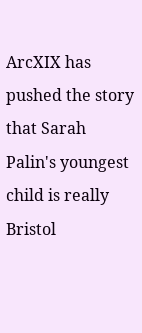ArcXIX has pushed the story that Sarah Palin's youngest child is really Bristol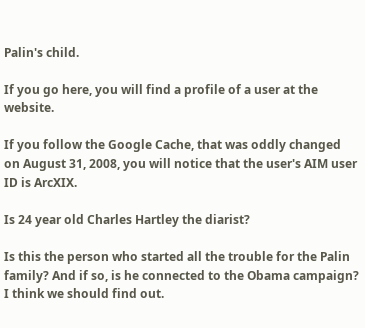Palin's child.

If you go here, you will find a profile of a user at the website.

If you follow the Google Cache, that was oddly changed on August 31, 2008, you will notice that the user's AIM user ID is ArcXIX.

Is 24 year old Charles Hartley the diarist?

Is this the person who started all the trouble for the Palin family? And if so, is he connected to the Obama campaign? I think we should find out.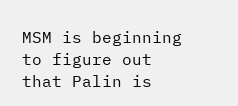MSM is beginning to figure out that Palin is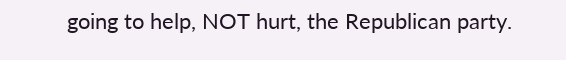going to help, NOT hurt, the Republican party.